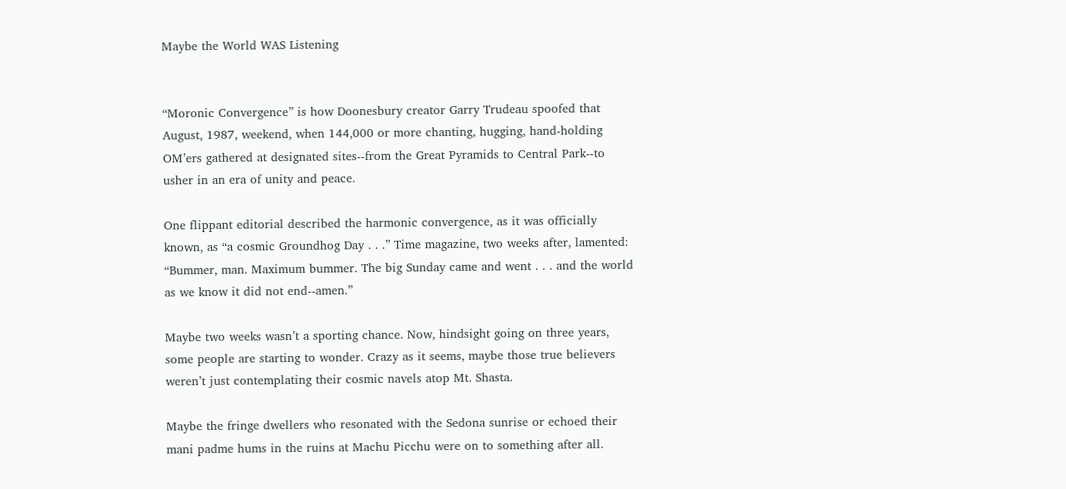Maybe the World WAS Listening


“Moronic Convergence” is how Doonesbury creator Garry Trudeau spoofed that August, 1987, weekend, when 144,000 or more chanting, hugging, hand-holding OM’ers gathered at designated sites--from the Great Pyramids to Central Park--to usher in an era of unity and peace.

One flippant editorial described the harmonic convergence, as it was officially known, as “a cosmic Groundhog Day . . .” Time magazine, two weeks after, lamented: “Bummer, man. Maximum bummer. The big Sunday came and went . . . and the world as we know it did not end--amen.”

Maybe two weeks wasn’t a sporting chance. Now, hindsight going on three years, some people are starting to wonder. Crazy as it seems, maybe those true believers weren’t just contemplating their cosmic navels atop Mt. Shasta.

Maybe the fringe dwellers who resonated with the Sedona sunrise or echoed their mani padme hums in the ruins at Machu Picchu were on to something after all.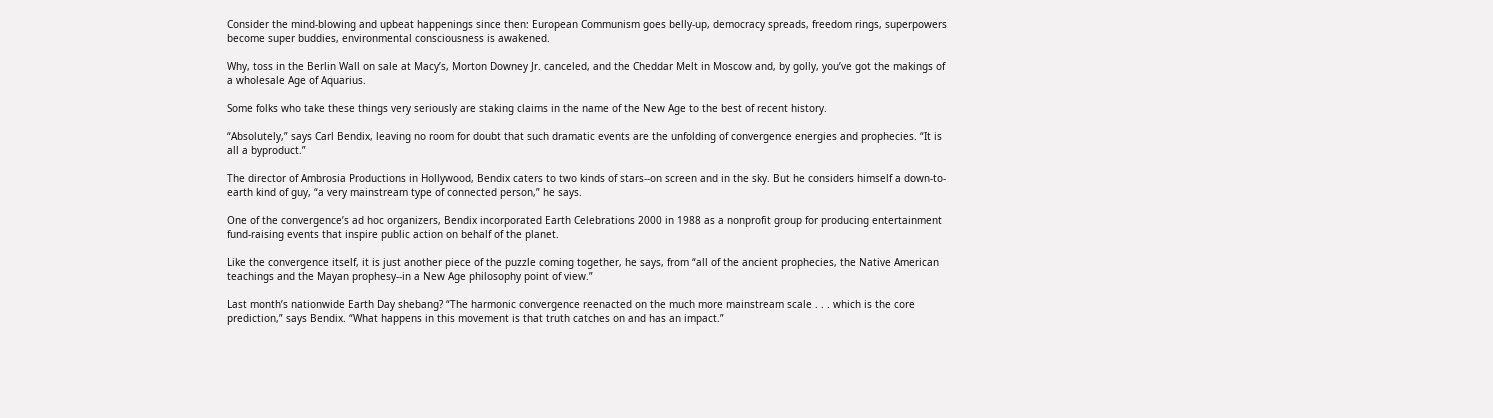Consider the mind-blowing and upbeat happenings since then: European Communism goes belly-up, democracy spreads, freedom rings, superpowers become super buddies, environmental consciousness is awakened.

Why, toss in the Berlin Wall on sale at Macy’s, Morton Downey Jr. canceled, and the Cheddar Melt in Moscow and, by golly, you’ve got the makings of a wholesale Age of Aquarius.

Some folks who take these things very seriously are staking claims in the name of the New Age to the best of recent history.

“Absolutely,” says Carl Bendix, leaving no room for doubt that such dramatic events are the unfolding of convergence energies and prophecies. “It is all a byproduct.”

The director of Ambrosia Productions in Hollywood, Bendix caters to two kinds of stars--on screen and in the sky. But he considers himself a down-to-earth kind of guy, “a very mainstream type of connected person,” he says.

One of the convergence’s ad hoc organizers, Bendix incorporated Earth Celebrations 2000 in 1988 as a nonprofit group for producing entertainment fund-raising events that inspire public action on behalf of the planet.

Like the convergence itself, it is just another piece of the puzzle coming together, he says, from “all of the ancient prophecies, the Native American teachings and the Mayan prophesy--in a New Age philosophy point of view.”

Last month’s nationwide Earth Day shebang? “The harmonic convergence reenacted on the much more mainstream scale . . . which is the core prediction,” says Bendix. “What happens in this movement is that truth catches on and has an impact.”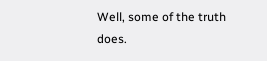Well, some of the truth does.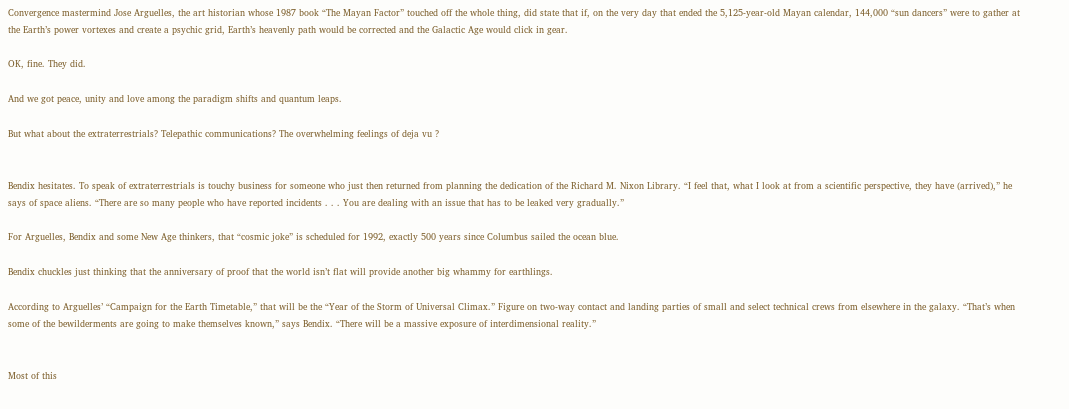Convergence mastermind Jose Arguelles, the art historian whose 1987 book “The Mayan Factor” touched off the whole thing, did state that if, on the very day that ended the 5,125-year-old Mayan calendar, 144,000 “sun dancers” were to gather at the Earth’s power vortexes and create a psychic grid, Earth’s heavenly path would be corrected and the Galactic Age would click in gear.

OK, fine. They did.

And we got peace, unity and love among the paradigm shifts and quantum leaps.

But what about the extraterrestrials? Telepathic communications? The overwhelming feelings of deja vu ?


Bendix hesitates. To speak of extraterrestrials is touchy business for someone who just then returned from planning the dedication of the Richard M. Nixon Library. “I feel that, what I look at from a scientific perspective, they have (arrived),” he says of space aliens. “There are so many people who have reported incidents . . . You are dealing with an issue that has to be leaked very gradually.”

For Arguelles, Bendix and some New Age thinkers, that “cosmic joke” is scheduled for 1992, exactly 500 years since Columbus sailed the ocean blue.

Bendix chuckles just thinking that the anniversary of proof that the world isn’t flat will provide another big whammy for earthlings.

According to Arguelles’ “Campaign for the Earth Timetable,” that will be the “Year of the Storm of Universal Climax.” Figure on two-way contact and landing parties of small and select technical crews from elsewhere in the galaxy. “That’s when some of the bewilderments are going to make themselves known,” says Bendix. “There will be a massive exposure of interdimensional reality.”


Most of this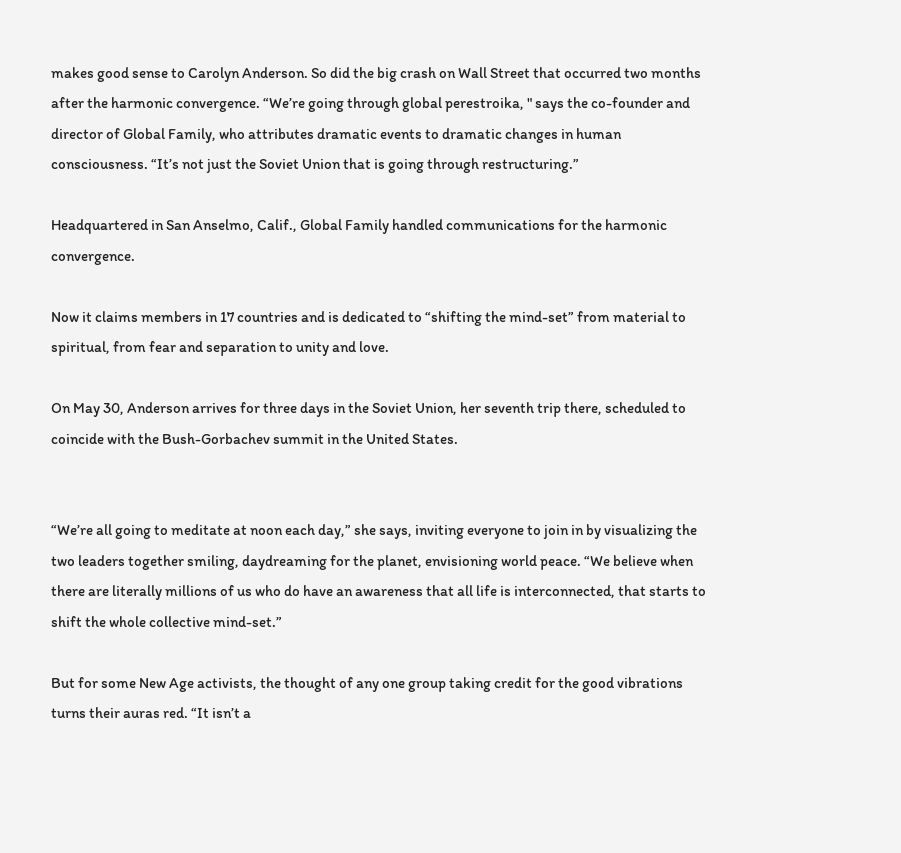makes good sense to Carolyn Anderson. So did the big crash on Wall Street that occurred two months after the harmonic convergence. “We’re going through global perestroika, " says the co-founder and director of Global Family, who attributes dramatic events to dramatic changes in human consciousness. “It’s not just the Soviet Union that is going through restructuring.”

Headquartered in San Anselmo, Calif., Global Family handled communications for the harmonic convergence.

Now it claims members in 17 countries and is dedicated to “shifting the mind-set” from material to spiritual, from fear and separation to unity and love.

On May 30, Anderson arrives for three days in the Soviet Union, her seventh trip there, scheduled to coincide with the Bush-Gorbachev summit in the United States.


“We’re all going to meditate at noon each day,” she says, inviting everyone to join in by visualizing the two leaders together smiling, daydreaming for the planet, envisioning world peace. “We believe when there are literally millions of us who do have an awareness that all life is interconnected, that starts to shift the whole collective mind-set.”

But for some New Age activists, the thought of any one group taking credit for the good vibrations turns their auras red. “It isn’t a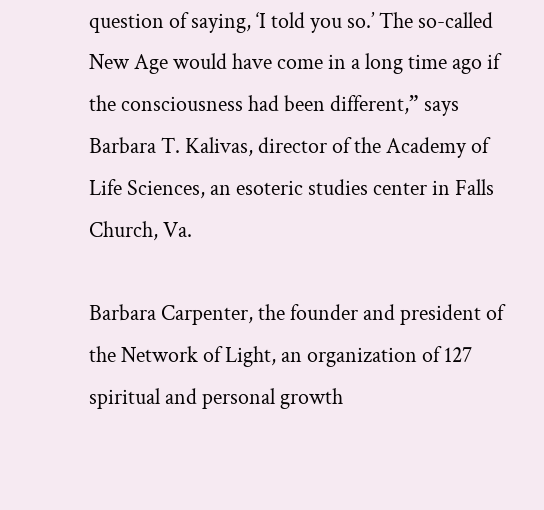question of saying, ‘I told you so.’ The so-called New Age would have come in a long time ago if the consciousness had been different,” says Barbara T. Kalivas, director of the Academy of Life Sciences, an esoteric studies center in Falls Church, Va.

Barbara Carpenter, the founder and president of the Network of Light, an organization of 127 spiritual and personal growth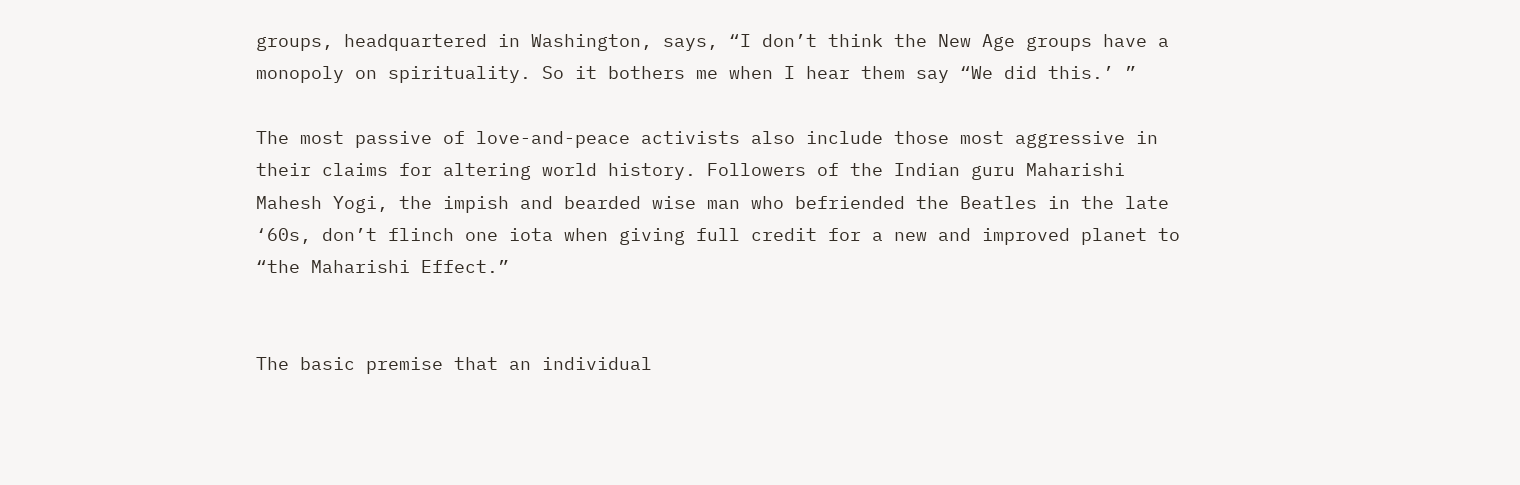groups, headquartered in Washington, says, “I don’t think the New Age groups have a monopoly on spirituality. So it bothers me when I hear them say “We did this.’ ”

The most passive of love-and-peace activists also include those most aggressive in their claims for altering world history. Followers of the Indian guru Maharishi Mahesh Yogi, the impish and bearded wise man who befriended the Beatles in the late ‘60s, don’t flinch one iota when giving full credit for a new and improved planet to “the Maharishi Effect.”


The basic premise that an individual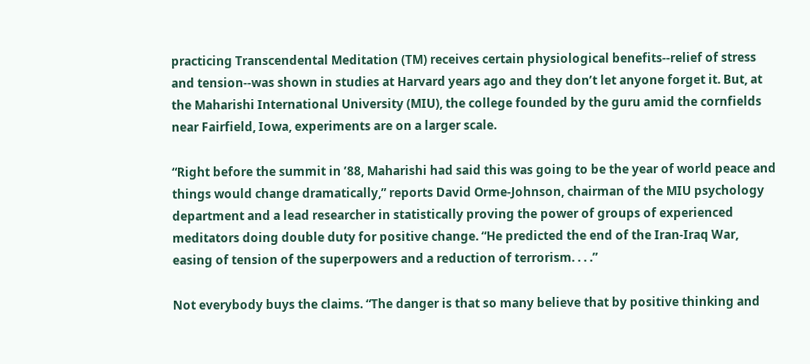practicing Transcendental Meditation (TM) receives certain physiological benefits--relief of stress and tension--was shown in studies at Harvard years ago and they don’t let anyone forget it. But, at the Maharishi International University (MIU), the college founded by the guru amid the cornfields near Fairfield, Iowa, experiments are on a larger scale.

“Right before the summit in ’88, Maharishi had said this was going to be the year of world peace and things would change dramatically,” reports David Orme-Johnson, chairman of the MIU psychology department and a lead researcher in statistically proving the power of groups of experienced meditators doing double duty for positive change. “He predicted the end of the Iran-Iraq War, easing of tension of the superpowers and a reduction of terrorism. . . .”

Not everybody buys the claims. “The danger is that so many believe that by positive thinking and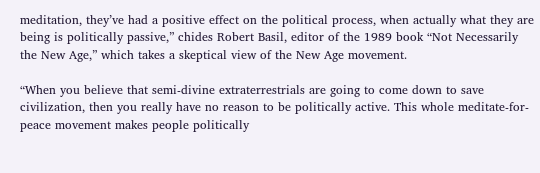meditation, they’ve had a positive effect on the political process, when actually what they are being is politically passive,” chides Robert Basil, editor of the 1989 book “Not Necessarily the New Age,” which takes a skeptical view of the New Age movement.

“When you believe that semi-divine extraterrestrials are going to come down to save civilization, then you really have no reason to be politically active. This whole meditate-for-peace movement makes people politically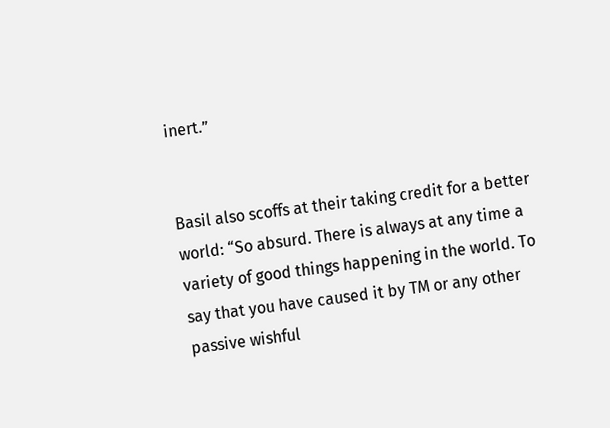inert.”


Basil also scoffs at their taking credit for a better world: “So absurd. There is always at any time a variety of good things happening in the world. To say that you have caused it by TM or any other passive wishful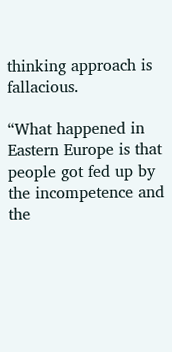thinking approach is fallacious.

“What happened in Eastern Europe is that people got fed up by the incompetence and the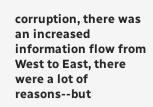corruption, there was an increased information flow from West to East, there were a lot of reasons--but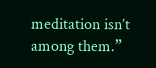meditation isn’t among them.”